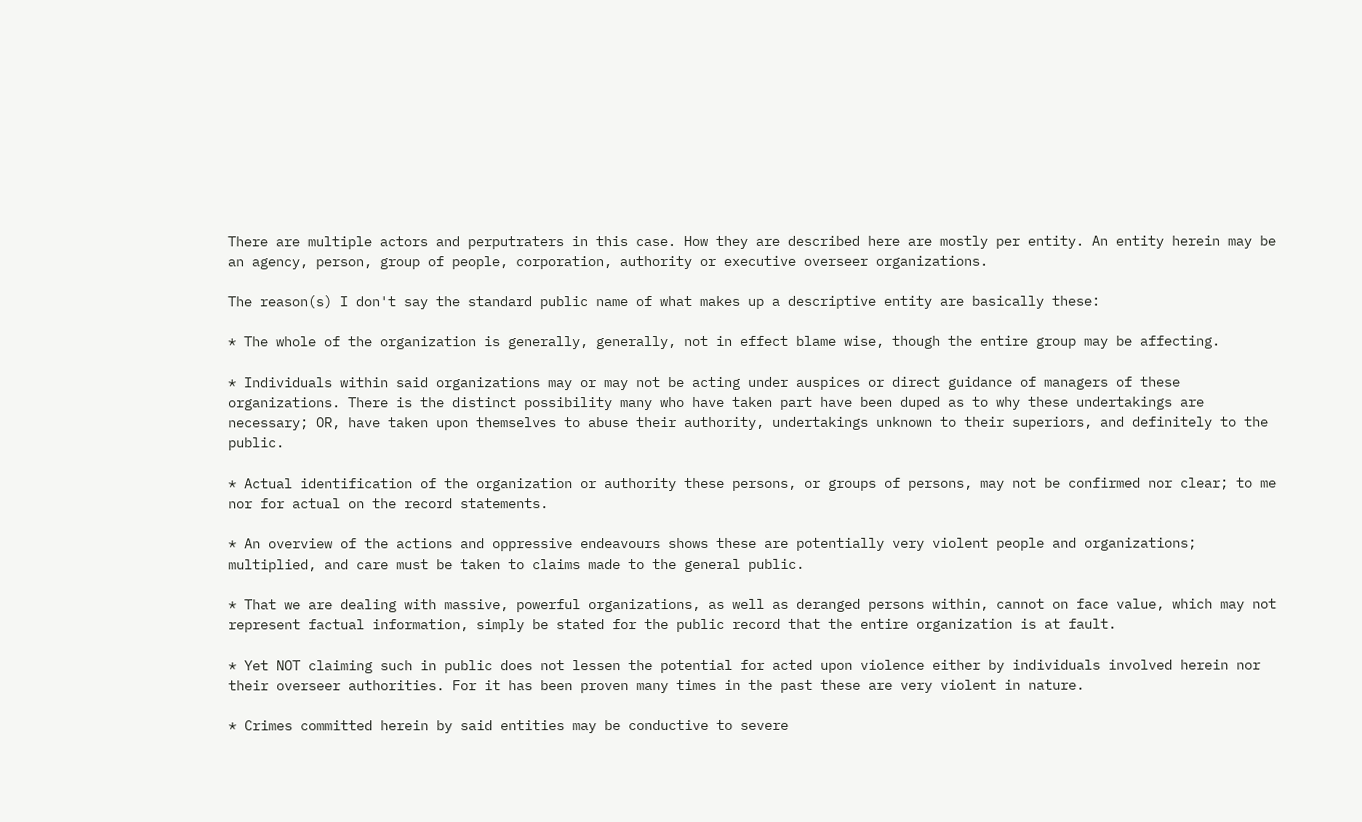There are multiple actors and perputraters in this case. How they are described here are mostly per entity. An entity herein may be an agency, person, group of people, corporation, authority or executive overseer organizations.

The reason(s) I don't say the standard public name of what makes up a descriptive entity are basically these:

* The whole of the organization is generally, generally, not in effect blame wise, though the entire group may be affecting.

* Individuals within said organizations may or may not be acting under auspices or direct guidance of managers of these organizations. There is the distinct possibility many who have taken part have been duped as to why these undertakings are necessary; OR, have taken upon themselves to abuse their authority, undertakings unknown to their superiors, and definitely to the public.

* Actual identification of the organization or authority these persons, or groups of persons, may not be confirmed nor clear; to me nor for actual on the record statements.

* An overview of the actions and oppressive endeavours shows these are potentially very violent people and organizations; multiplied, and care must be taken to claims made to the general public.

* That we are dealing with massive, powerful organizations, as well as deranged persons within, cannot on face value, which may not represent factual information, simply be stated for the public record that the entire organization is at fault.

* Yet NOT claiming such in public does not lessen the potential for acted upon violence either by individuals involved herein nor their overseer authorities. For it has been proven many times in the past these are very violent in nature.

* Crimes committed herein by said entities may be conductive to severe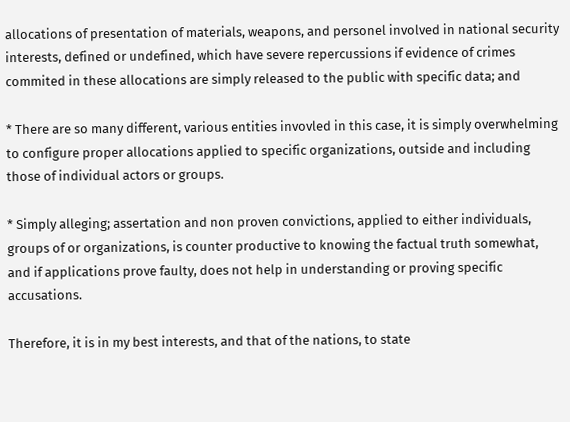allocations of presentation of materials, weapons, and personel involved in national security interests, defined or undefined, which have severe repercussions if evidence of crimes commited in these allocations are simply released to the public with specific data; and

* There are so many different, various entities invovled in this case, it is simply overwhelming to configure proper allocations applied to specific organizations, outside and including those of individual actors or groups.

* Simply alleging; assertation and non proven convictions, applied to either individuals, groups of or organizations, is counter productive to knowing the factual truth somewhat, and if applications prove faulty, does not help in understanding or proving specific accusations.

Therefore, it is in my best interests, and that of the nations, to state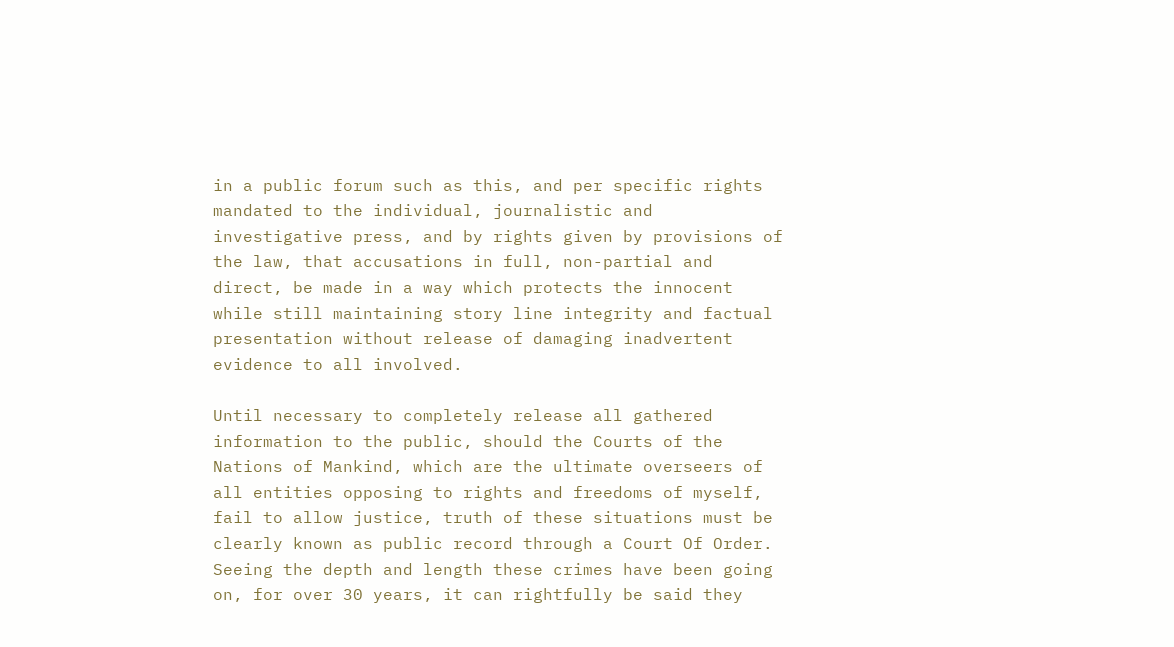in a public forum such as this, and per specific rights mandated to the individual, journalistic and investigative press, and by rights given by provisions of the law, that accusations in full, non-partial and direct, be made in a way which protects the innocent while still maintaining story line integrity and factual presentation without release of damaging inadvertent evidence to all involved.

Until necessary to completely release all gathered information to the public, should the Courts of the Nations of Mankind, which are the ultimate overseers of all entities opposing to rights and freedoms of myself, fail to allow justice, truth of these situations must be clearly known as public record through a Court Of Order. Seeing the depth and length these crimes have been going on, for over 30 years, it can rightfully be said they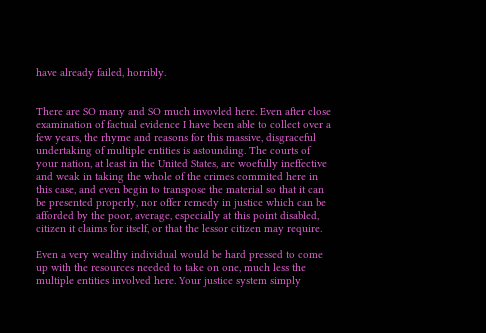have already failed, horribly.


There are SO many and SO much invovled here. Even after close examination of factual evidence I have been able to collect over a few years, the rhyme and reasons for this massive, disgraceful undertaking of multiple entities is astounding. The courts of your nation, at least in the United States, are woefully ineffective and weak in taking the whole of the crimes commited here in this case, and even begin to transpose the material so that it can be presented properly, nor offer remedy in justice which can be afforded by the poor, average, especially at this point disabled, citizen it claims for itself, or that the lessor citizen may require.

Even a very wealthy individual would be hard pressed to come up with the resources needed to take on one, much less the multiple entities involved here. Your justice system simply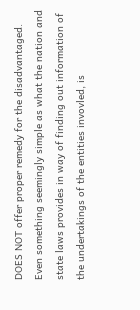DOES NOT offer proper remedy for the disadvantaged. Even something seemingly simple as what the nation and state laws provides in way of finding out information of the undertakings of the entities invovled, is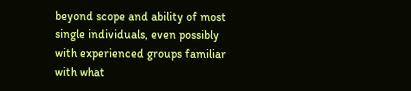beyond scope and ability of most single individuals, even possibly with experienced groups familiar with what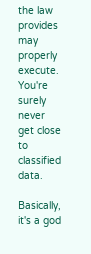the law provides may properly execute. You're surely never get close to classified data.

Basically, it's a god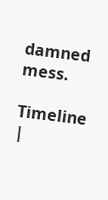damned mess.

Timeline |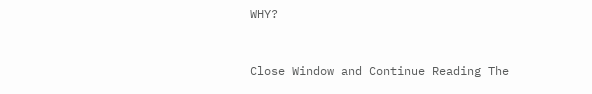WHY?


Close Window and Continue Reading The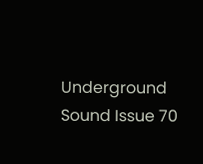Underground Sound Issue 70